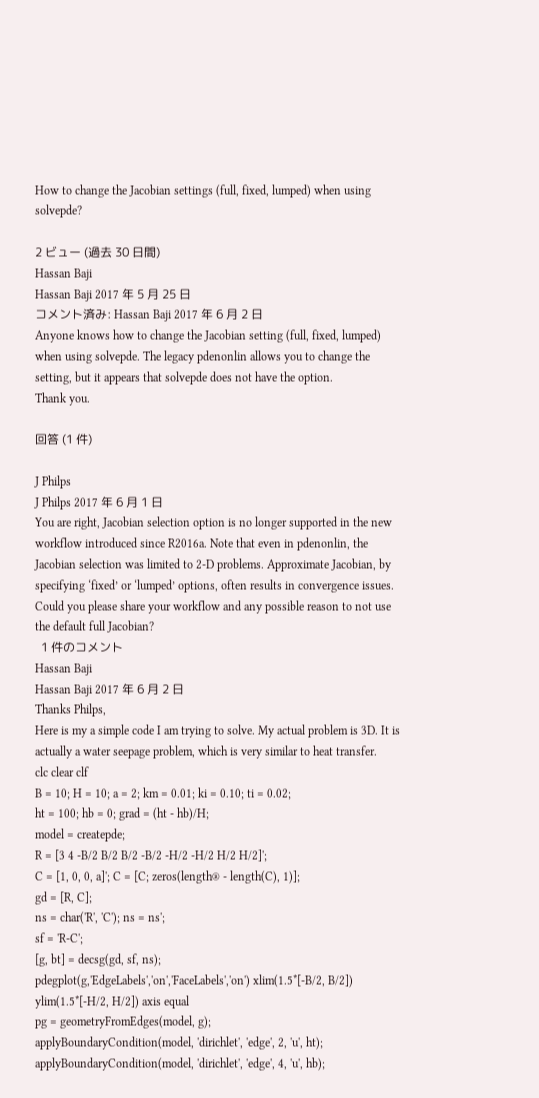How to change the Jacobian settings (full, fixed, lumped) when using solvepde?

2 ビュー (過去 30 日間)
Hassan Baji
Hassan Baji 2017 年 5 月 25 日
コメント済み: Hassan Baji 2017 年 6 月 2 日
Anyone knows how to change the Jacobian setting (full, fixed, lumped) when using solvepde. The legacy pdenonlin allows you to change the setting, but it appears that solvepde does not have the option.
Thank you.

回答 (1 件)

J Philps
J Philps 2017 年 6 月 1 日
You are right, Jacobian selection option is no longer supported in the new workflow introduced since R2016a. Note that even in pdenonlin, the Jacobian selection was limited to 2-D problems. Approximate Jacobian, by specifying ‘fixed’ or ‘lumped’ options, often results in convergence issues.
Could you please share your workflow and any possible reason to not use the default full Jacobian?
  1 件のコメント
Hassan Baji
Hassan Baji 2017 年 6 月 2 日
Thanks Philps,
Here is my a simple code I am trying to solve. My actual problem is 3D. It is actually a water seepage problem, which is very similar to heat transfer.
clc clear clf
B = 10; H = 10; a = 2; km = 0.01; ki = 0.10; ti = 0.02;
ht = 100; hb = 0; grad = (ht - hb)/H;
model = createpde;
R = [3 4 -B/2 B/2 B/2 -B/2 -H/2 -H/2 H/2 H/2]';
C = [1, 0, 0, a]'; C = [C; zeros(length® - length(C), 1)];
gd = [R, C];
ns = char('R', 'C'); ns = ns';
sf = 'R-C';
[g, bt] = decsg(gd, sf, ns);
pdegplot(g,'EdgeLabels','on','FaceLabels','on') xlim(1.5*[-B/2, B/2]) ylim(1.5*[-H/2, H/2]) axis equal
pg = geometryFromEdges(model, g);
applyBoundaryCondition(model, 'dirichlet', 'edge', 2, 'u', ht); applyBoundaryCondition(model, 'dirichlet', 'edge', 4, 'u', hb);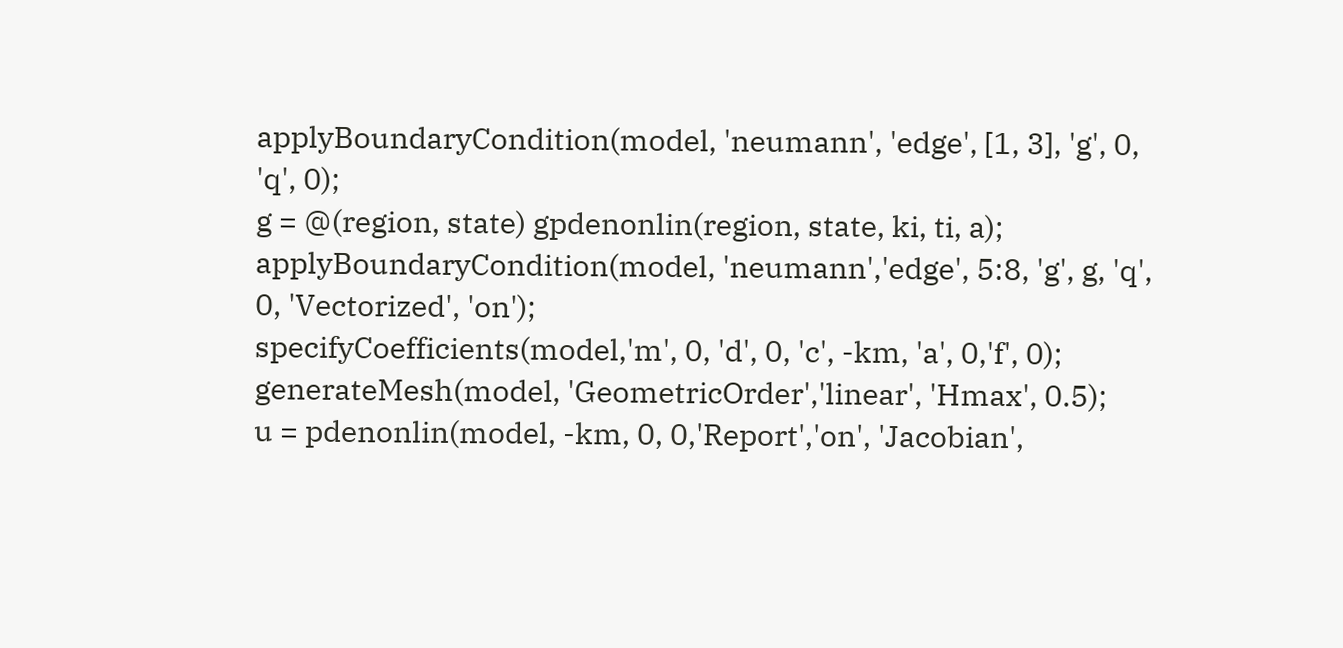applyBoundaryCondition(model, 'neumann', 'edge', [1, 3], 'g', 0, 'q', 0);
g = @(region, state) gpdenonlin(region, state, ki, ti, a);
applyBoundaryCondition(model, 'neumann','edge', 5:8, 'g', g, 'q', 0, 'Vectorized', 'on');
specifyCoefficients(model,'m', 0, 'd', 0, 'c', -km, 'a', 0,'f', 0);
generateMesh(model, 'GeometricOrder','linear', 'Hmax', 0.5);
u = pdenonlin(model, -km, 0, 0,'Report','on', 'Jacobian',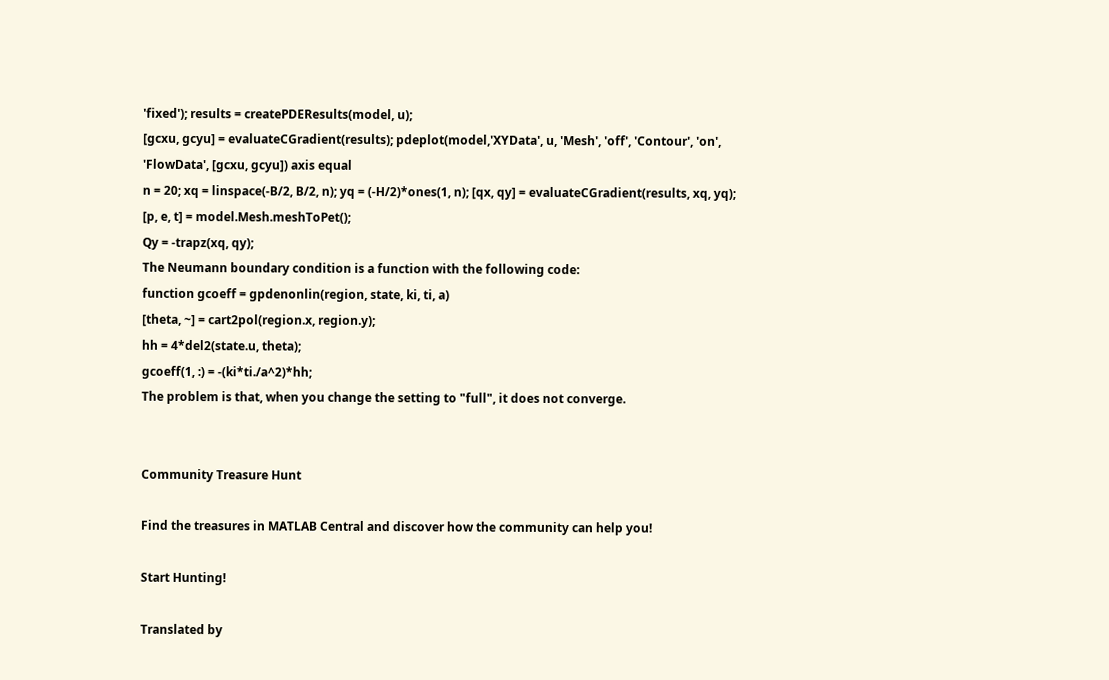'fixed'); results = createPDEResults(model, u);
[gcxu, gcyu] = evaluateCGradient(results); pdeplot(model,'XYData', u, 'Mesh', 'off', 'Contour', 'on', 'FlowData', [gcxu, gcyu]) axis equal
n = 20; xq = linspace(-B/2, B/2, n); yq = (-H/2)*ones(1, n); [qx, qy] = evaluateCGradient(results, xq, yq);
[p, e, t] = model.Mesh.meshToPet();
Qy = -trapz(xq, qy);
The Neumann boundary condition is a function with the following code:
function gcoeff = gpdenonlin(region, state, ki, ti, a)
[theta, ~] = cart2pol(region.x, region.y);
hh = 4*del2(state.u, theta);
gcoeff(1, :) = -(ki*ti./a^2)*hh;
The problem is that, when you change the setting to "full", it does not converge.


Community Treasure Hunt

Find the treasures in MATLAB Central and discover how the community can help you!

Start Hunting!

Translated by